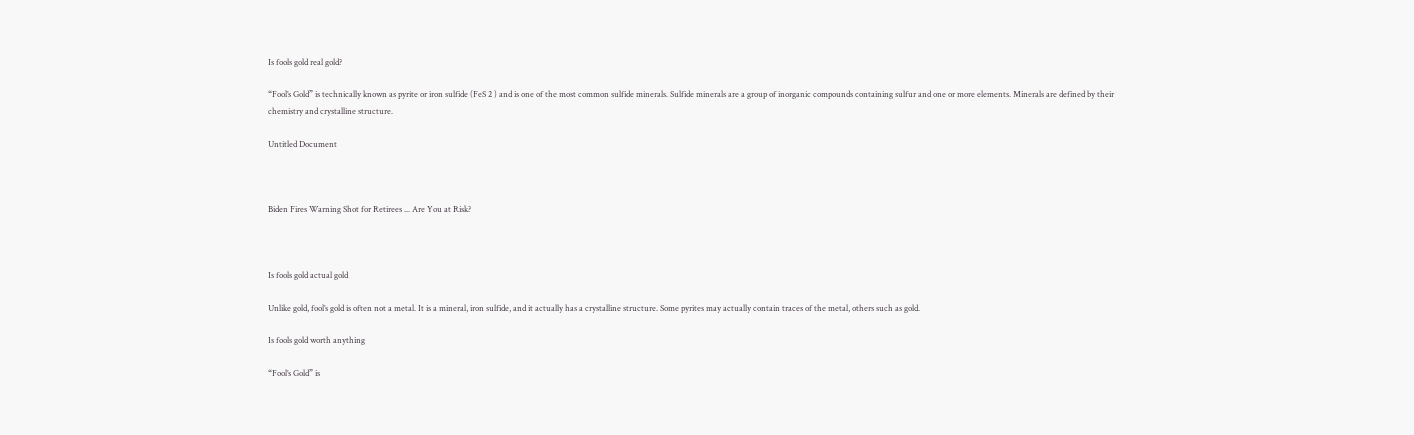Is fools gold real gold?

“Fool’s Gold” is technically known as pyrite or iron sulfide (FeS 2 ) and is one of the most common sulfide minerals. Sulfide minerals are a group of inorganic compounds containing sulfur and one or more elements. Minerals are defined by their chemistry and crystalline structure.

Untitled Document



Biden Fires Warning Shot for Retirees ... Are You at Risk?



Is fools gold actual gold

Unlike gold, fool’s gold is often not a metal. It is a mineral, iron sulfide, and it actually has a crystalline structure. Some pyrites may actually contain traces of the metal, others such as gold.

Is fools gold worth anything

“Fool’s Gold” is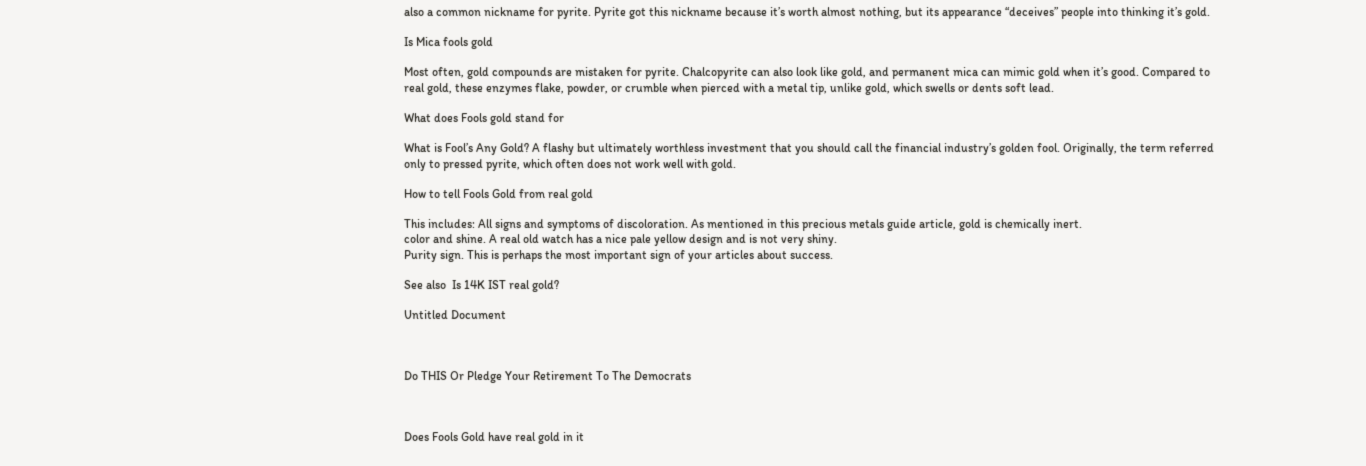also a common nickname for pyrite. Pyrite got this nickname because it’s worth almost nothing, but its appearance “deceives” people into thinking it’s gold.

Is Mica fools gold

Most often, gold compounds are mistaken for pyrite. Chalcopyrite can also look like gold, and permanent mica can mimic gold when it’s good. Compared to real gold, these enzymes flake, powder, or crumble when pierced with a metal tip, unlike gold, which swells or dents soft lead.

What does Fools gold stand for

What is Fool’s Any Gold? A flashy but ultimately worthless investment that you should call the financial industry’s golden fool. Originally, the term referred only to pressed pyrite, which often does not work well with gold.

How to tell Fools Gold from real gold

This includes: All signs and symptoms of discoloration. As mentioned in this precious metals guide article, gold is chemically inert.
color and shine. A real old watch has a nice pale yellow design and is not very shiny.
Purity sign. This is perhaps the most important sign of your articles about success.

See also  Is 14K IST real gold?

Untitled Document



Do THIS Or Pledge Your Retirement To The Democrats



Does Fools Gold have real gold in it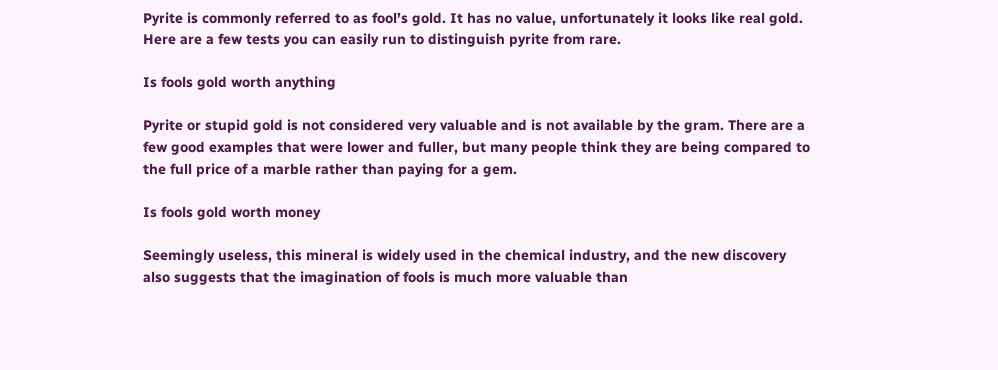Pyrite is commonly referred to as fool’s gold. It has no value, unfortunately it looks like real gold. Here are a few tests you can easily run to distinguish pyrite from rare.

Is fools gold worth anything

Pyrite or stupid gold is not considered very valuable and is not available by the gram. There are a few good examples that were lower and fuller, but many people think they are being compared to the full price of a marble rather than paying for a gem.

Is fools gold worth money

Seemingly useless, this mineral is widely used in the chemical industry, and the new discovery also suggests that the imagination of fools is much more valuable than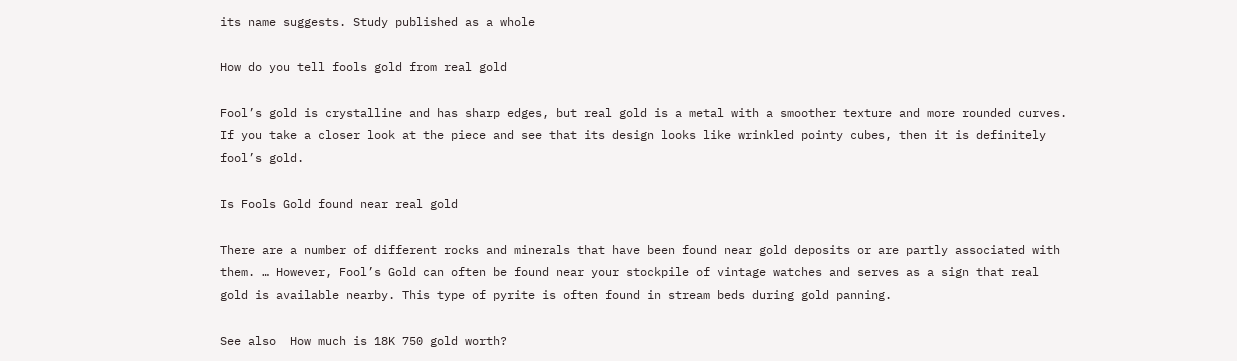its name suggests. Study published as a whole

How do you tell fools gold from real gold

Fool’s gold is crystalline and has sharp edges, but real gold is a metal with a smoother texture and more rounded curves. If you take a closer look at the piece and see that its design looks like wrinkled pointy cubes, then it is definitely fool’s gold.

Is Fools Gold found near real gold

There are a number of different rocks and minerals that have been found near gold deposits or are partly associated with them. … However, Fool’s Gold can often be found near your stockpile of vintage watches and serves as a sign that real gold is available nearby. This type of pyrite is often found in stream beds during gold panning.

See also  How much is 18K 750 gold worth?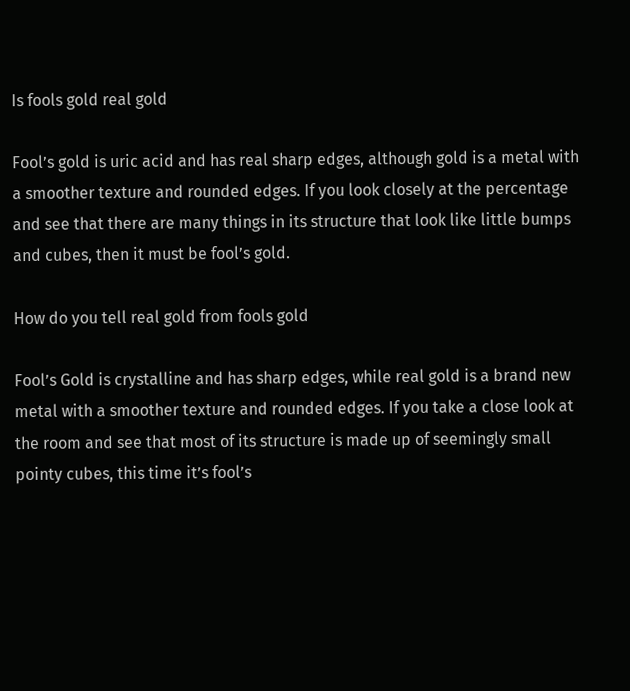Is fools gold real gold

Fool’s gold is uric acid and has real sharp edges, although gold is a metal with a smoother texture and rounded edges. If you look closely at the percentage and see that there are many things in its structure that look like little bumps and cubes, then it must be fool’s gold.

How do you tell real gold from fools gold

Fool’s Gold is crystalline and has sharp edges, while real gold is a brand new metal with a smoother texture and rounded edges. If you take a close look at the room and see that most of its structure is made up of seemingly small pointy cubes, this time it’s fool’s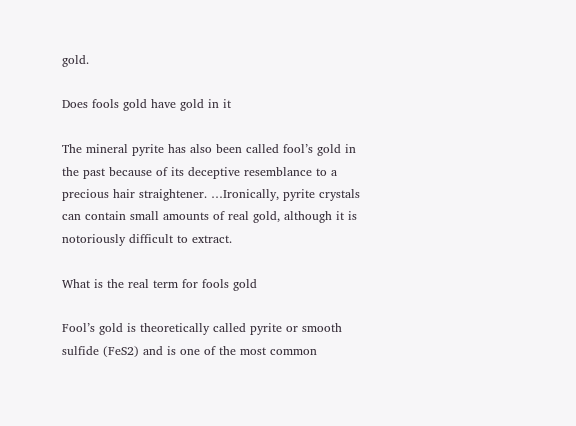gold.

Does fools gold have gold in it

The mineral pyrite has also been called fool’s gold in the past because of its deceptive resemblance to a precious hair straightener. …Ironically, pyrite crystals can contain small amounts of real gold, although it is notoriously difficult to extract.

What is the real term for fools gold

Fool’s gold is theoretically called pyrite or smooth sulfide (FeS2) and is one of the most common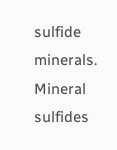sulfide minerals. Mineral sulfides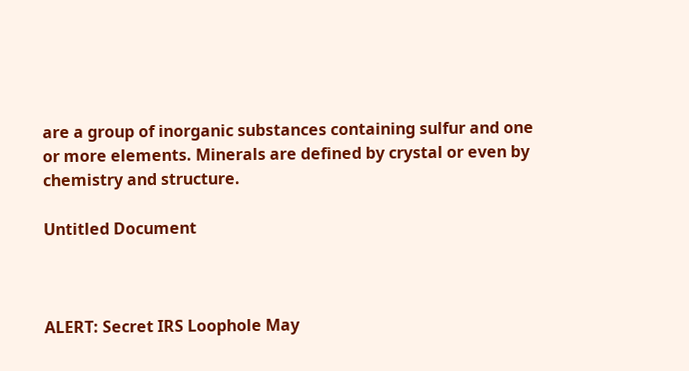are a group of inorganic substances containing sulfur and one or more elements. Minerals are defined by crystal or even by chemistry and structure.

Untitled Document



ALERT: Secret IRS Loophole May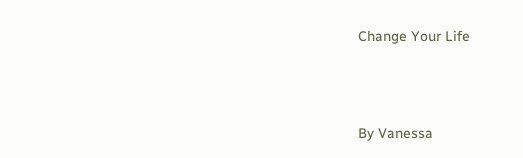Change Your Life



By Vanessa